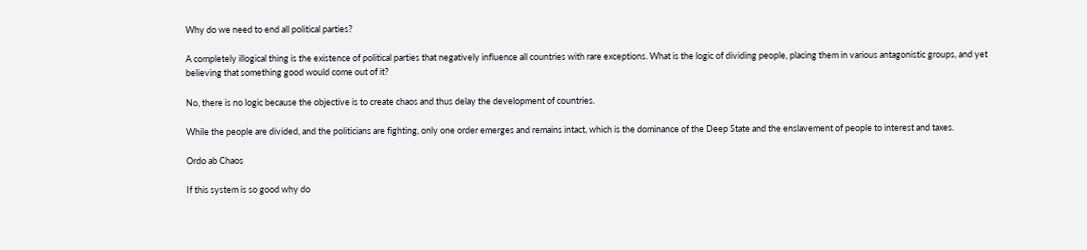Why do we need to end all political parties?

A completely illogical thing is the existence of political parties that negatively influence all countries with rare exceptions. What is the logic of dividing people, placing them in various antagonistic groups, and yet believing that something good would come out of it?

No, there is no logic because the objective is to create chaos and thus delay the development of countries.

While the people are divided, and the politicians are fighting, only one order emerges and remains intact, which is the dominance of the Deep State and the enslavement of people to interest and taxes.

Ordo ab Chaos

If this system is so good why do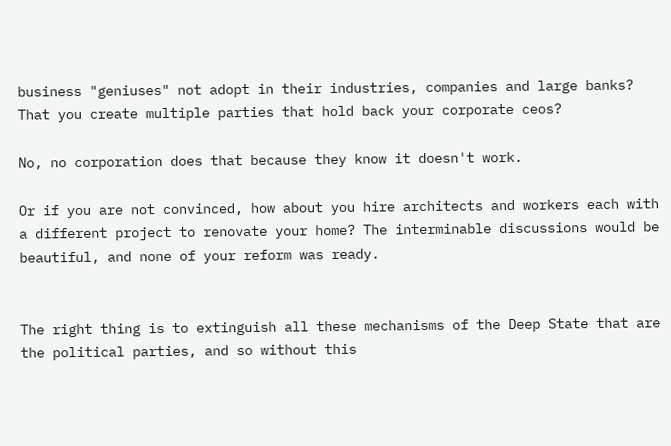business "geniuses" not adopt in their industries, companies and large banks?  That you create multiple parties that hold back your corporate ceos?

No, no corporation does that because they know it doesn't work.

Or if you are not convinced, how about you hire architects and workers each with a different project to renovate your home? The interminable discussions would be beautiful, and none of your reform was ready.


The right thing is to extinguish all these mechanisms of the Deep State that are the political parties, and so without this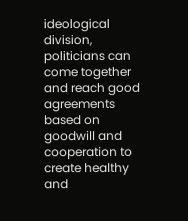ideological division, politicians can come together and reach good agreements based on goodwill and cooperation to create healthy and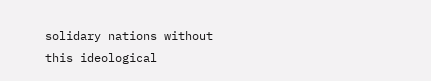solidary nations without this ideological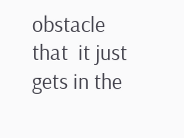obstacle that  it just gets in the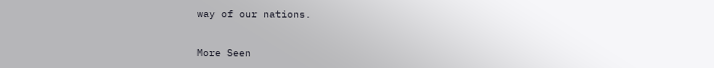way of our nations.


More Seen